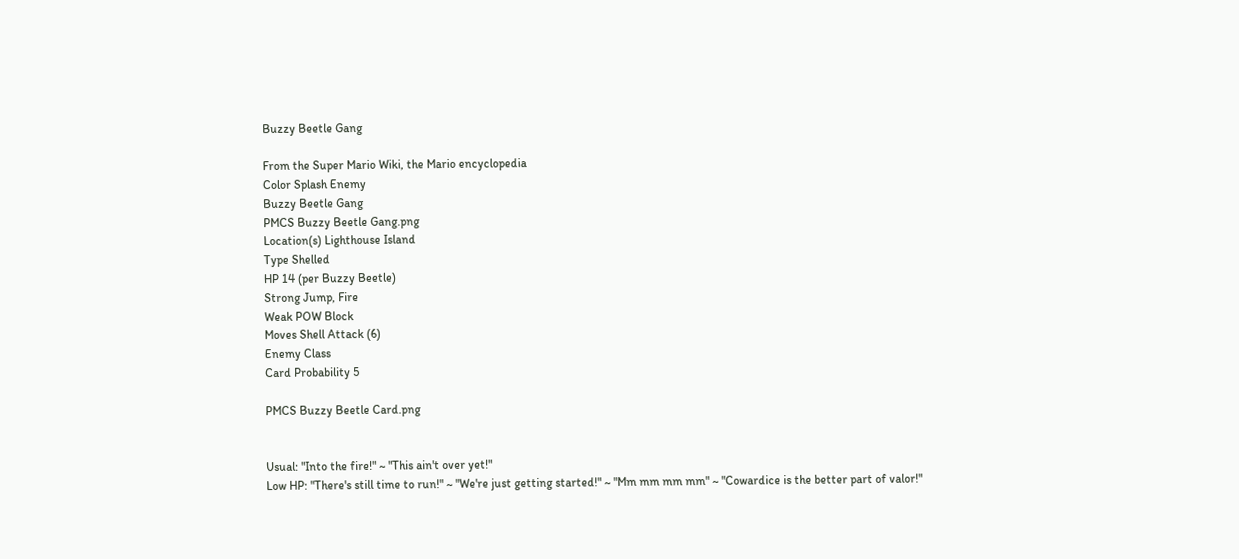Buzzy Beetle Gang

From the Super Mario Wiki, the Mario encyclopedia
Color Splash Enemy
Buzzy Beetle Gang
PMCS Buzzy Beetle Gang.png
Location(s) Lighthouse Island
Type Shelled
HP 14 (per Buzzy Beetle)
Strong Jump, Fire
Weak POW Block
Moves Shell Attack (6)
Enemy Class
Card Probability 5

PMCS Buzzy Beetle Card.png


Usual: "Into the fire!" ~ "This ain't over yet!"
Low HP: "There's still time to run!" ~ "We're just getting started!" ~ "Mm mm mm mm" ~ "Cowardice is the better part of valor!"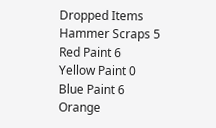Dropped Items
Hammer Scraps 5
Red Paint 6
Yellow Paint 0
Blue Paint 6
Orange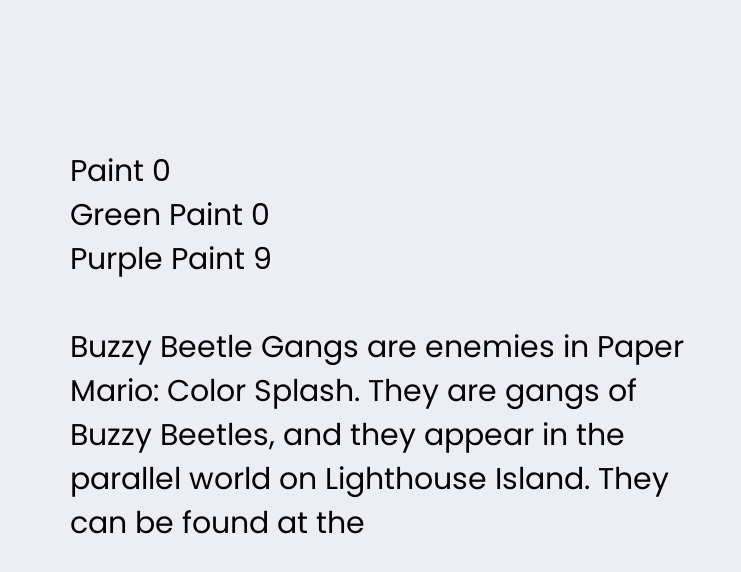Paint 0
Green Paint 0
Purple Paint 9

Buzzy Beetle Gangs are enemies in Paper Mario: Color Splash. They are gangs of Buzzy Beetles, and they appear in the parallel world on Lighthouse Island. They can be found at the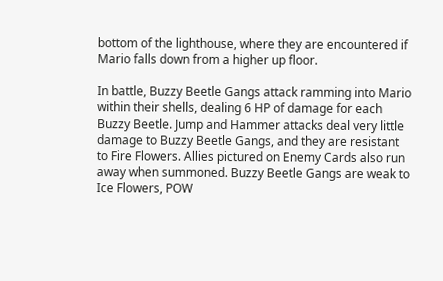bottom of the lighthouse, where they are encountered if Mario falls down from a higher up floor.

In battle, Buzzy Beetle Gangs attack ramming into Mario within their shells, dealing 6 HP of damage for each Buzzy Beetle. Jump and Hammer attacks deal very little damage to Buzzy Beetle Gangs, and they are resistant to Fire Flowers. Allies pictured on Enemy Cards also run away when summoned. Buzzy Beetle Gangs are weak to Ice Flowers, POW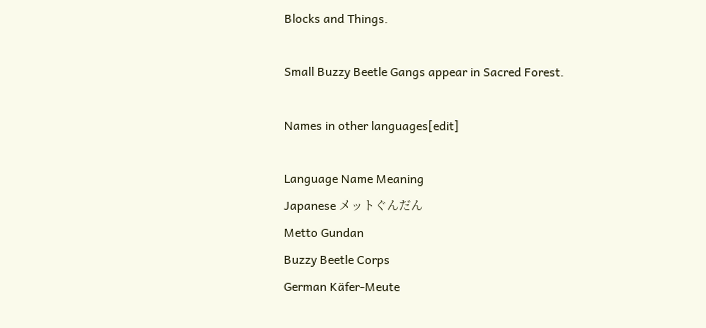Blocks and Things.

Small Buzzy Beetle Gangs appear in Sacred Forest.

Names in other languages[edit]

Language Name Meaning
Japanese メットぐんだん
Metto Gundan
Buzzy Beetle Corps
German Käfer-Meute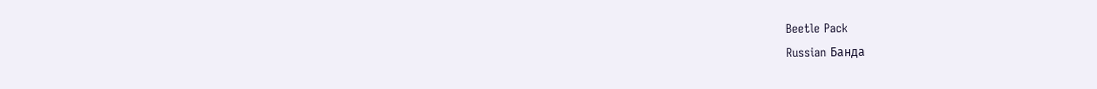Beetle Pack
Russian Банда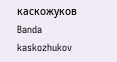каскожуков
Banda kaskozhukov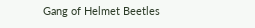Gang of Helmet Beetles